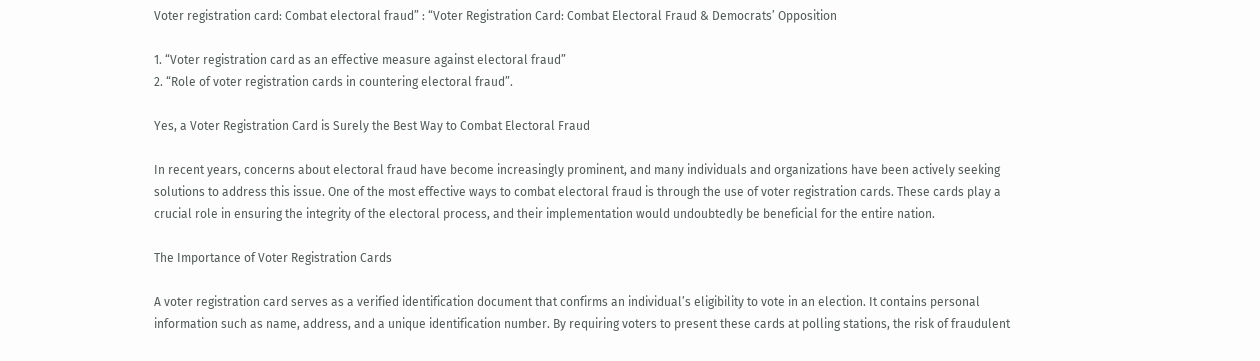Voter registration card: Combat electoral fraud” : “Voter Registration Card: Combat Electoral Fraud & Democrats’ Opposition

1. “Voter registration card as an effective measure against electoral fraud”
2. “Role of voter registration cards in countering electoral fraud”.

Yes, a Voter Registration Card is Surely the Best Way to Combat Electoral Fraud

In recent years, concerns about electoral fraud have become increasingly prominent, and many individuals and organizations have been actively seeking solutions to address this issue. One of the most effective ways to combat electoral fraud is through the use of voter registration cards. These cards play a crucial role in ensuring the integrity of the electoral process, and their implementation would undoubtedly be beneficial for the entire nation.

The Importance of Voter Registration Cards

A voter registration card serves as a verified identification document that confirms an individual’s eligibility to vote in an election. It contains personal information such as name, address, and a unique identification number. By requiring voters to present these cards at polling stations, the risk of fraudulent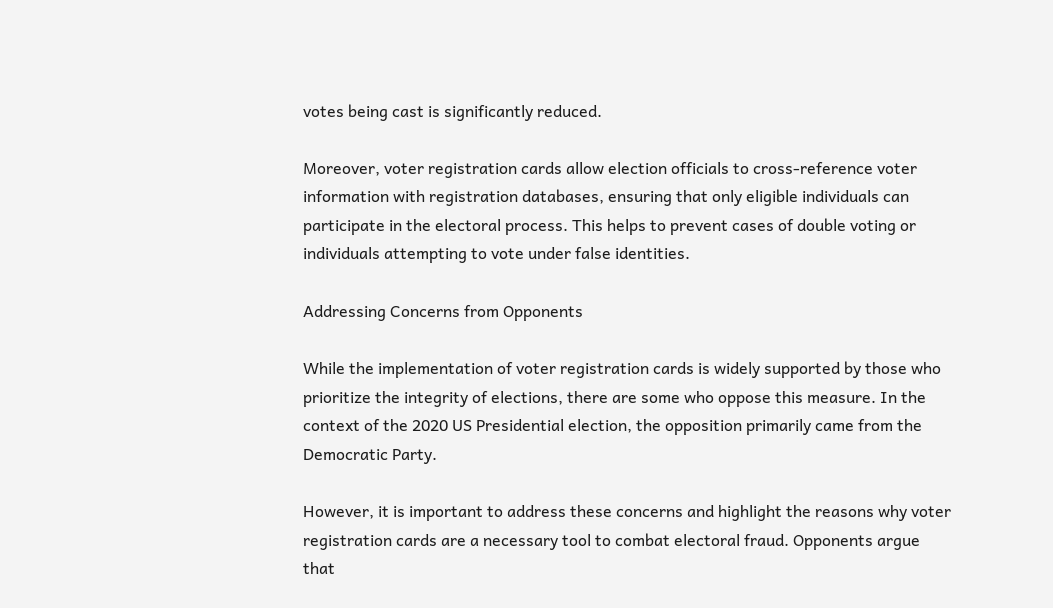votes being cast is significantly reduced.

Moreover, voter registration cards allow election officials to cross-reference voter information with registration databases, ensuring that only eligible individuals can participate in the electoral process. This helps to prevent cases of double voting or individuals attempting to vote under false identities.

Addressing Concerns from Opponents

While the implementation of voter registration cards is widely supported by those who prioritize the integrity of elections, there are some who oppose this measure. In the context of the 2020 US Presidential election, the opposition primarily came from the Democratic Party.

However, it is important to address these concerns and highlight the reasons why voter registration cards are a necessary tool to combat electoral fraud. Opponents argue that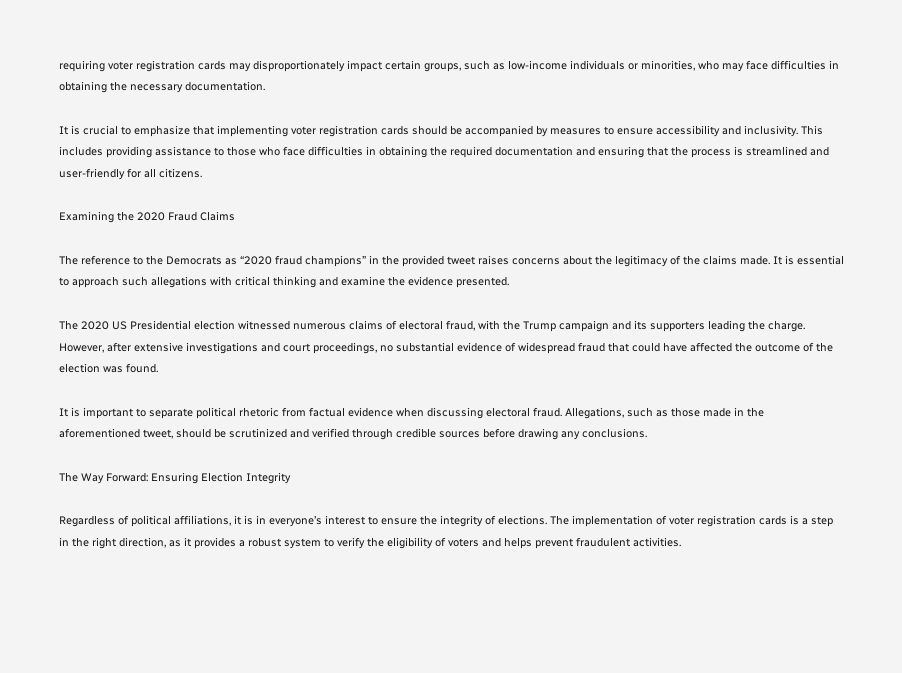requiring voter registration cards may disproportionately impact certain groups, such as low-income individuals or minorities, who may face difficulties in obtaining the necessary documentation.

It is crucial to emphasize that implementing voter registration cards should be accompanied by measures to ensure accessibility and inclusivity. This includes providing assistance to those who face difficulties in obtaining the required documentation and ensuring that the process is streamlined and user-friendly for all citizens.

Examining the 2020 Fraud Claims

The reference to the Democrats as “2020 fraud champions” in the provided tweet raises concerns about the legitimacy of the claims made. It is essential to approach such allegations with critical thinking and examine the evidence presented.

The 2020 US Presidential election witnessed numerous claims of electoral fraud, with the Trump campaign and its supporters leading the charge. However, after extensive investigations and court proceedings, no substantial evidence of widespread fraud that could have affected the outcome of the election was found.

It is important to separate political rhetoric from factual evidence when discussing electoral fraud. Allegations, such as those made in the aforementioned tweet, should be scrutinized and verified through credible sources before drawing any conclusions.

The Way Forward: Ensuring Election Integrity

Regardless of political affiliations, it is in everyone’s interest to ensure the integrity of elections. The implementation of voter registration cards is a step in the right direction, as it provides a robust system to verify the eligibility of voters and helps prevent fraudulent activities.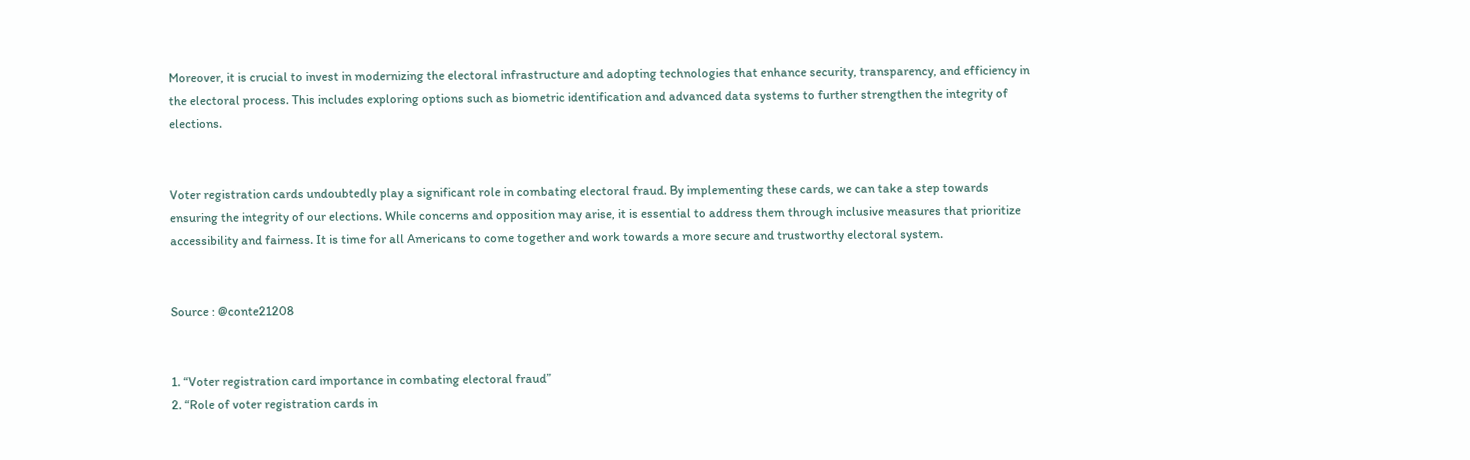Moreover, it is crucial to invest in modernizing the electoral infrastructure and adopting technologies that enhance security, transparency, and efficiency in the electoral process. This includes exploring options such as biometric identification and advanced data systems to further strengthen the integrity of elections.


Voter registration cards undoubtedly play a significant role in combating electoral fraud. By implementing these cards, we can take a step towards ensuring the integrity of our elections. While concerns and opposition may arise, it is essential to address them through inclusive measures that prioritize accessibility and fairness. It is time for all Americans to come together and work towards a more secure and trustworthy electoral system.


Source : @conte21208


1. “Voter registration card importance in combating electoral fraud”
2. “Role of voter registration cards in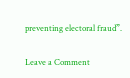preventing electoral fraud”.

Leave a Comment